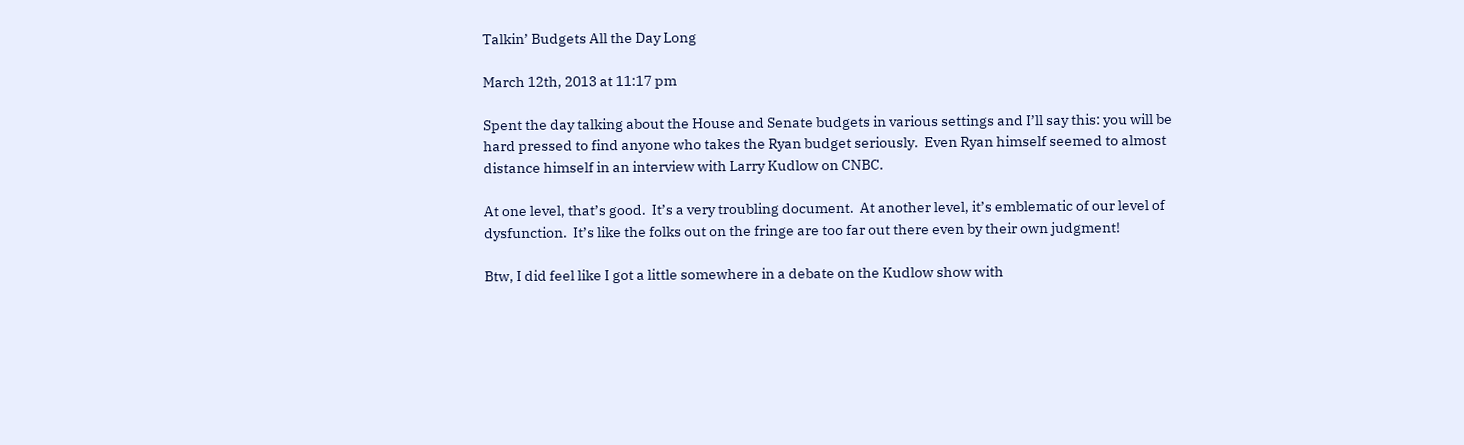Talkin’ Budgets All the Day Long

March 12th, 2013 at 11:17 pm

Spent the day talking about the House and Senate budgets in various settings and I’ll say this: you will be hard pressed to find anyone who takes the Ryan budget seriously.  Even Ryan himself seemed to almost distance himself in an interview with Larry Kudlow on CNBC.

At one level, that’s good.  It’s a very troubling document.  At another level, it’s emblematic of our level of dysfunction.  It’s like the folks out on the fringe are too far out there even by their own judgment!

Btw, I did feel like I got a little somewhere in a debate on the Kudlow show with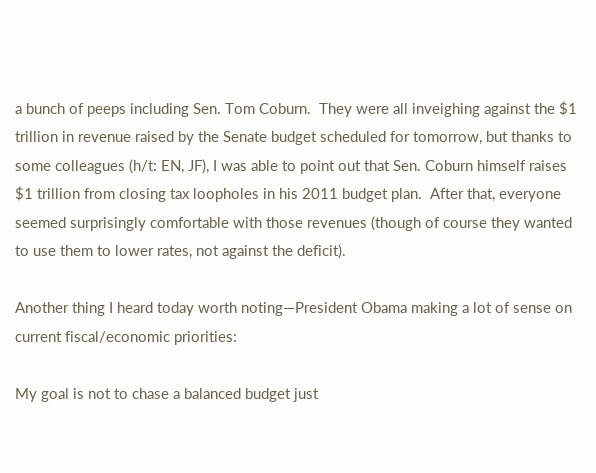a bunch of peeps including Sen. Tom Coburn.  They were all inveighing against the $1 trillion in revenue raised by the Senate budget scheduled for tomorrow, but thanks to some colleagues (h/t: EN, JF), I was able to point out that Sen. Coburn himself raises $1 trillion from closing tax loopholes in his 2011 budget plan.  After that, everyone seemed surprisingly comfortable with those revenues (though of course they wanted to use them to lower rates, not against the deficit).

Another thing I heard today worth noting—President Obama making a lot of sense on current fiscal/economic priorities:

My goal is not to chase a balanced budget just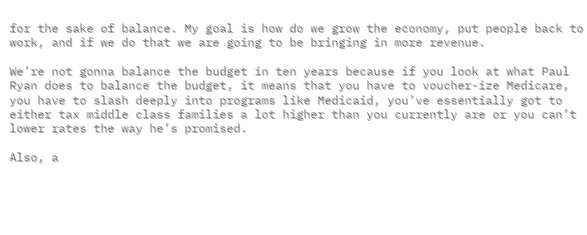for the sake of balance. My goal is how do we grow the economy, put people back to work, and if we do that we are going to be bringing in more revenue.

We’re not gonna balance the budget in ten years because if you look at what Paul Ryan does to balance the budget, it means that you have to voucher-ize Medicare, you have to slash deeply into programs like Medicaid, you’ve essentially got to either tax middle class families a lot higher than you currently are or you can’t lower rates the way he’s promised.

Also, a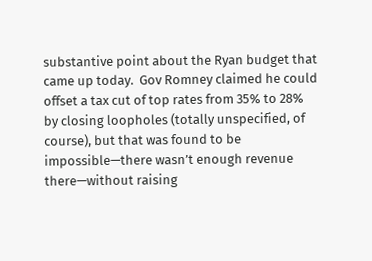substantive point about the Ryan budget that came up today.  Gov Romney claimed he could offset a tax cut of top rates from 35% to 28% by closing loopholes (totally unspecified, of course), but that was found to be impossible—there wasn’t enough revenue there—without raising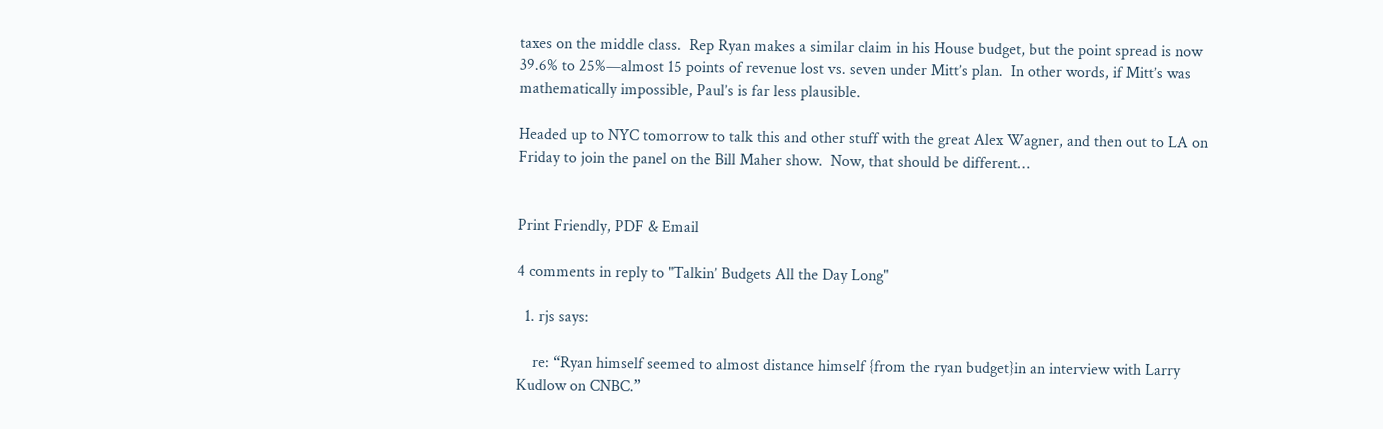taxes on the middle class.  Rep Ryan makes a similar claim in his House budget, but the point spread is now 39.6% to 25%—almost 15 points of revenue lost vs. seven under Mitt’s plan.  In other words, if Mitt’s was mathematically impossible, Paul’s is far less plausible.

Headed up to NYC tomorrow to talk this and other stuff with the great Alex Wagner, and then out to LA on Friday to join the panel on the Bill Maher show.  Now, that should be different…


Print Friendly, PDF & Email

4 comments in reply to "Talkin’ Budgets All the Day Long"

  1. rjs says:

    re: “Ryan himself seemed to almost distance himself {from the ryan budget}in an interview with Larry Kudlow on CNBC.”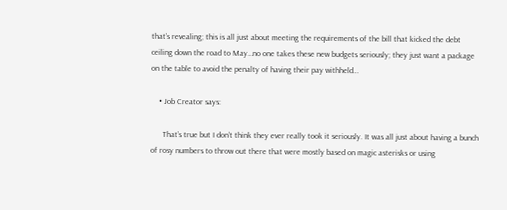that’s revealing; this is all just about meeting the requirements of the bill that kicked the debt ceiling down the road to May…no one takes these new budgets seriously; they just want a package on the table to avoid the penalty of having their pay withheld…

    • Job Creator says:

      That’s true but I don’t think they ever really took it seriously. It was all just about having a bunch of rosy numbers to throw out there that were mostly based on magic asterisks or using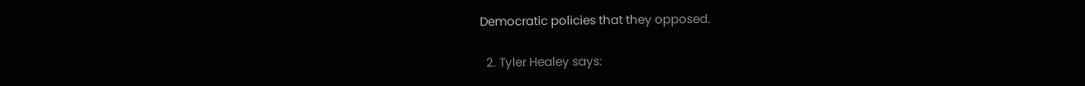Democratic policies that they opposed.

  2. Tyler Healey says: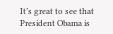It’s great to see that President Obama is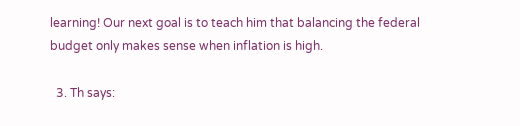learning! Our next goal is to teach him that balancing the federal budget only makes sense when inflation is high.

  3. Th says: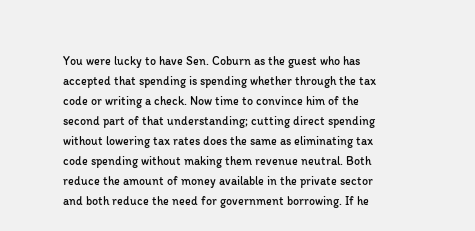You were lucky to have Sen. Coburn as the guest who has accepted that spending is spending whether through the tax code or writing a check. Now time to convince him of the second part of that understanding; cutting direct spending without lowering tax rates does the same as eliminating tax code spending without making them revenue neutral. Both reduce the amount of money available in the private sector and both reduce the need for government borrowing. If he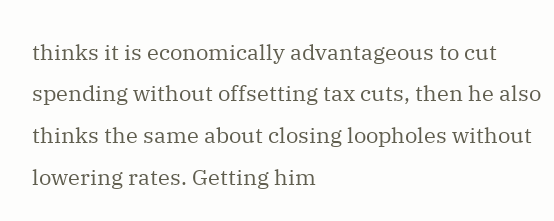thinks it is economically advantageous to cut spending without offsetting tax cuts, then he also thinks the same about closing loopholes without lowering rates. Getting him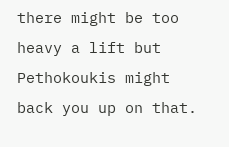there might be too heavy a lift but Pethokoukis might back you up on that.